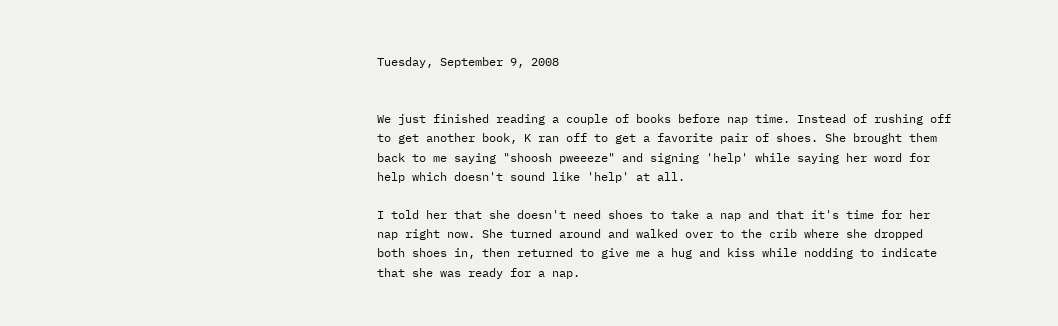Tuesday, September 9, 2008


We just finished reading a couple of books before nap time. Instead of rushing off to get another book, K ran off to get a favorite pair of shoes. She brought them back to me saying "shoosh pweeeze" and signing 'help' while saying her word for help which doesn't sound like 'help' at all.

I told her that she doesn't need shoes to take a nap and that it's time for her nap right now. She turned around and walked over to the crib where she dropped both shoes in, then returned to give me a hug and kiss while nodding to indicate that she was ready for a nap.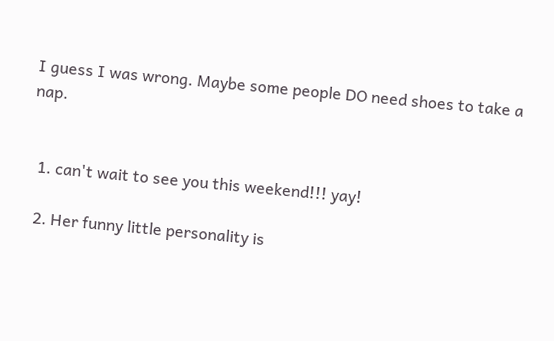I guess I was wrong. Maybe some people DO need shoes to take a nap.


  1. can't wait to see you this weekend!!! yay!

  2. Her funny little personality is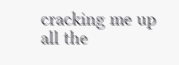cracking me up all the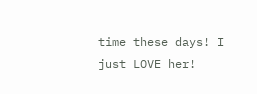time these days! I just LOVE her!